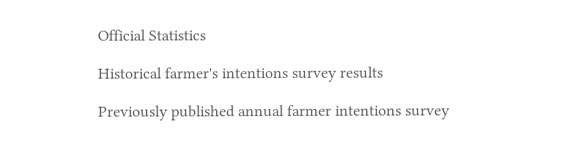Official Statistics

Historical farmer's intentions survey results

Previously published annual farmer intentions survey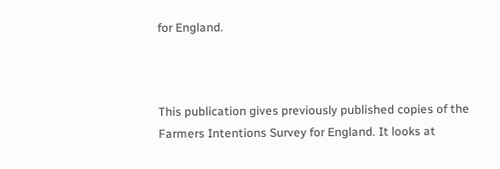for England.



This publication gives previously published copies of the Farmers Intentions Survey for England. It looks at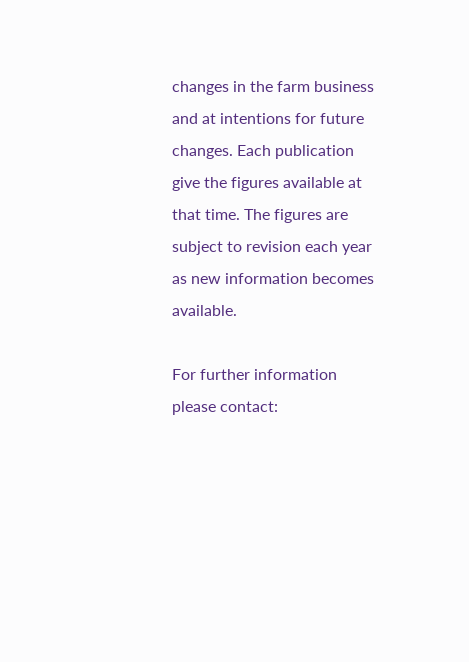changes in the farm business and at intentions for future changes. Each publication give the figures available at that time. The figures are subject to revision each year as new information becomes available.

For further information please contact: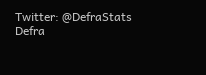Twitter: @DefraStats
Defra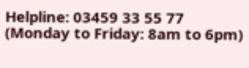Helpline: 03459 33 55 77 (Monday to Friday: 8am to 6pm)